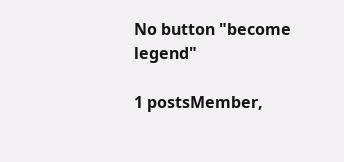No button "become legend"

1 postsMember,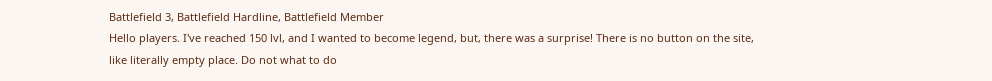Battlefield 3, Battlefield Hardline, Battlefield Member
Hello players. I've reached 150 lvl, and I wanted to become legend, but, there was a surprise! There is no button on the site, like literally empty place. Do not what to do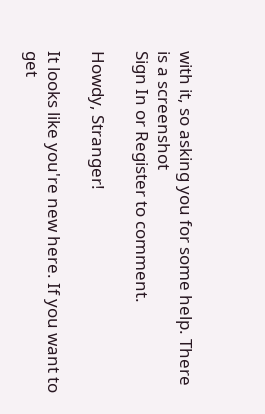with it, so asking you for some help. There is a screenshot
Sign In or Register to comment.

Howdy, Stranger!

It looks like you're new here. If you want to get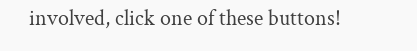involved, click one of these buttons!